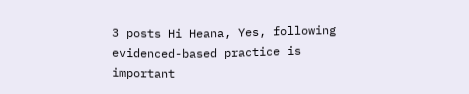3 posts Hi Heana, Yes, following evidenced-based practice is important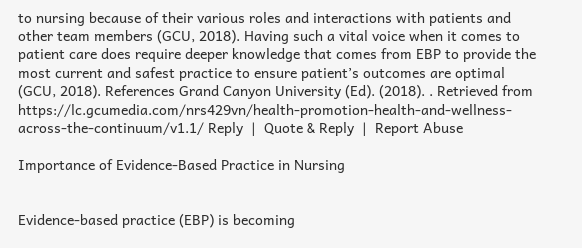to nursing because of their various roles and interactions with patients and other team members (GCU, 2018). Having such a vital voice when it comes to patient care does require deeper knowledge that comes from EBP to provide the most current and safest practice to ensure patient’s outcomes are optimal (GCU, 2018). References Grand Canyon University (Ed). (2018). . Retrieved from https://lc.gcumedia.com/nrs429vn/health-promotion-health-and-wellness-across-the-continuum/v1.1/ Reply  |  Quote & Reply  |  Report Abuse

Importance of Evidence-Based Practice in Nursing


Evidence-based practice (EBP) is becoming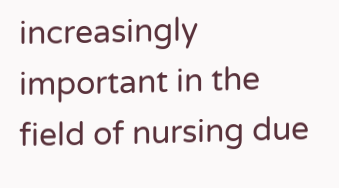increasingly important in the field of nursing due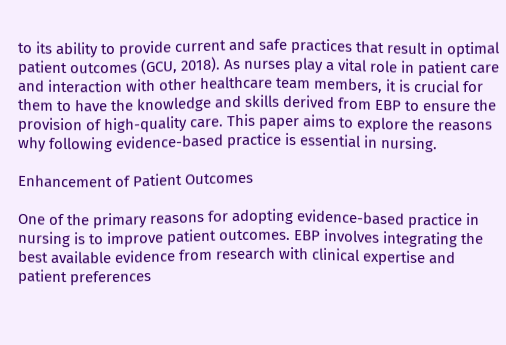to its ability to provide current and safe practices that result in optimal patient outcomes (GCU, 2018). As nurses play a vital role in patient care and interaction with other healthcare team members, it is crucial for them to have the knowledge and skills derived from EBP to ensure the provision of high-quality care. This paper aims to explore the reasons why following evidence-based practice is essential in nursing.

Enhancement of Patient Outcomes

One of the primary reasons for adopting evidence-based practice in nursing is to improve patient outcomes. EBP involves integrating the best available evidence from research with clinical expertise and patient preferences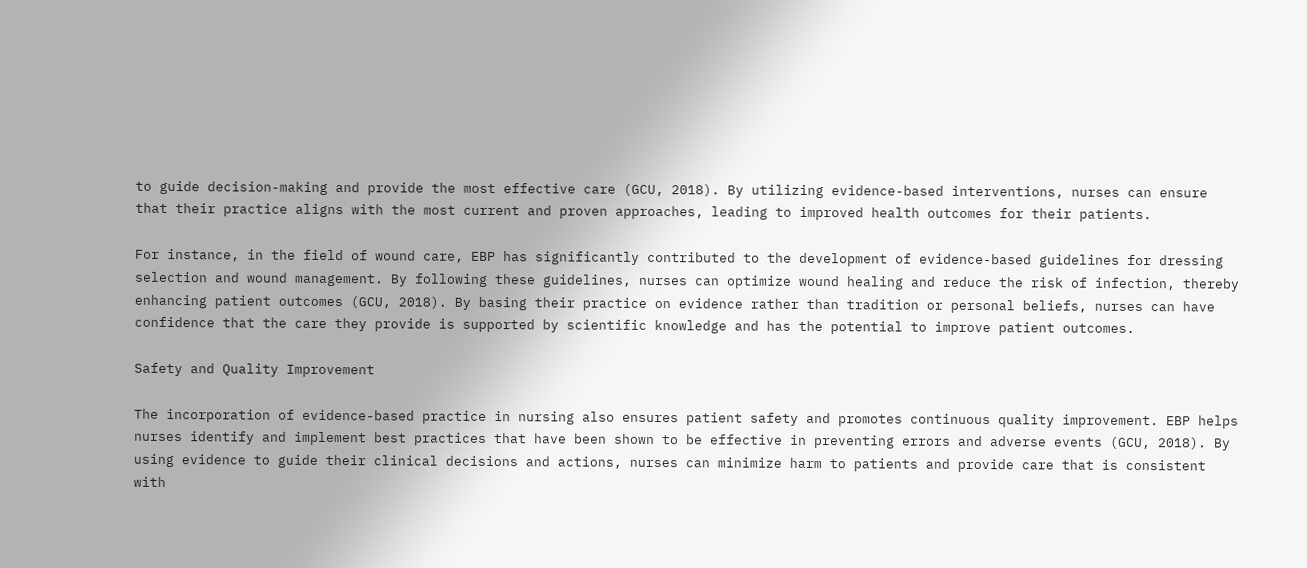to guide decision-making and provide the most effective care (GCU, 2018). By utilizing evidence-based interventions, nurses can ensure that their practice aligns with the most current and proven approaches, leading to improved health outcomes for their patients.

For instance, in the field of wound care, EBP has significantly contributed to the development of evidence-based guidelines for dressing selection and wound management. By following these guidelines, nurses can optimize wound healing and reduce the risk of infection, thereby enhancing patient outcomes (GCU, 2018). By basing their practice on evidence rather than tradition or personal beliefs, nurses can have confidence that the care they provide is supported by scientific knowledge and has the potential to improve patient outcomes.

Safety and Quality Improvement

The incorporation of evidence-based practice in nursing also ensures patient safety and promotes continuous quality improvement. EBP helps nurses identify and implement best practices that have been shown to be effective in preventing errors and adverse events (GCU, 2018). By using evidence to guide their clinical decisions and actions, nurses can minimize harm to patients and provide care that is consistent with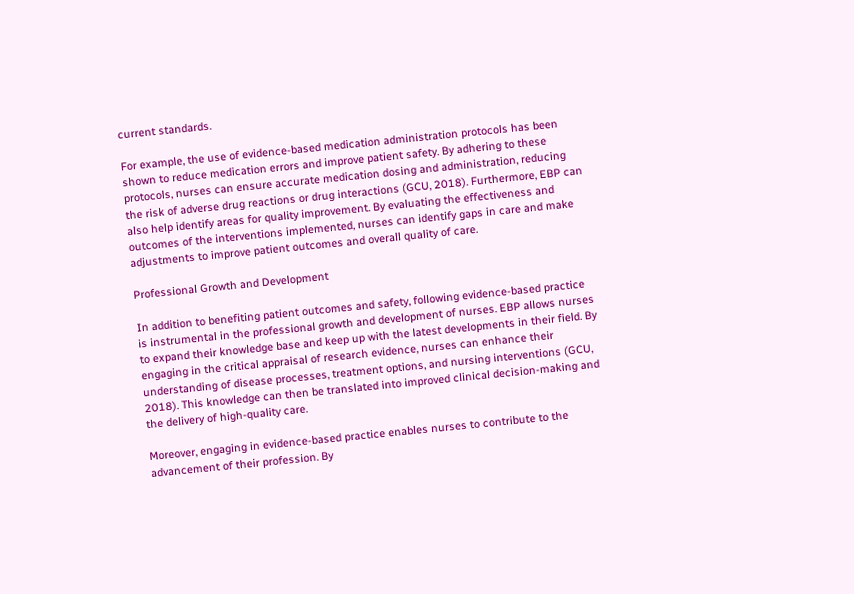current standards.

For example, the use of evidence-based medication administration protocols has been shown to reduce medication errors and improve patient safety. By adhering to these protocols, nurses can ensure accurate medication dosing and administration, reducing the risk of adverse drug reactions or drug interactions (GCU, 2018). Furthermore, EBP can also help identify areas for quality improvement. By evaluating the effectiveness and outcomes of the interventions implemented, nurses can identify gaps in care and make adjustments to improve patient outcomes and overall quality of care.

Professional Growth and Development

In addition to benefiting patient outcomes and safety, following evidence-based practice is instrumental in the professional growth and development of nurses. EBP allows nurses to expand their knowledge base and keep up with the latest developments in their field. By engaging in the critical appraisal of research evidence, nurses can enhance their understanding of disease processes, treatment options, and nursing interventions (GCU, 2018). This knowledge can then be translated into improved clinical decision-making and the delivery of high-quality care.

Moreover, engaging in evidence-based practice enables nurses to contribute to the advancement of their profession. By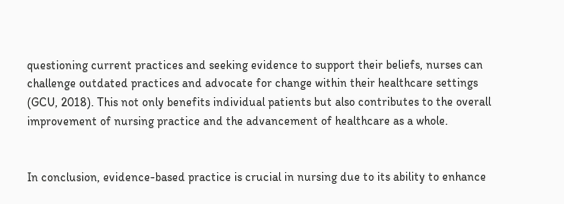questioning current practices and seeking evidence to support their beliefs, nurses can challenge outdated practices and advocate for change within their healthcare settings (GCU, 2018). This not only benefits individual patients but also contributes to the overall improvement of nursing practice and the advancement of healthcare as a whole.


In conclusion, evidence-based practice is crucial in nursing due to its ability to enhance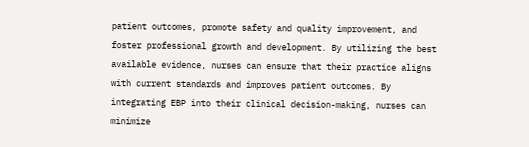patient outcomes, promote safety and quality improvement, and foster professional growth and development. By utilizing the best available evidence, nurses can ensure that their practice aligns with current standards and improves patient outcomes. By integrating EBP into their clinical decision-making, nurses can minimize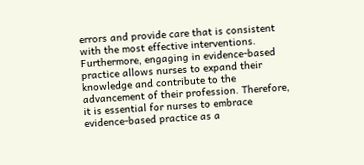errors and provide care that is consistent with the most effective interventions. Furthermore, engaging in evidence-based practice allows nurses to expand their knowledge and contribute to the advancement of their profession. Therefore, it is essential for nurses to embrace evidence-based practice as a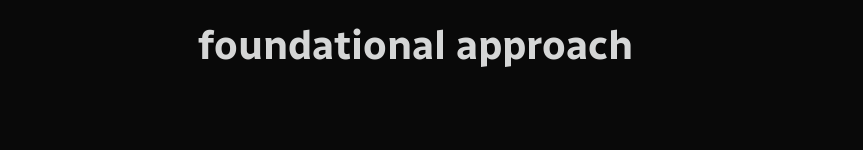foundational approach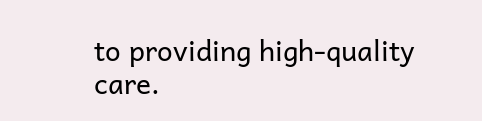to providing high-quality care.